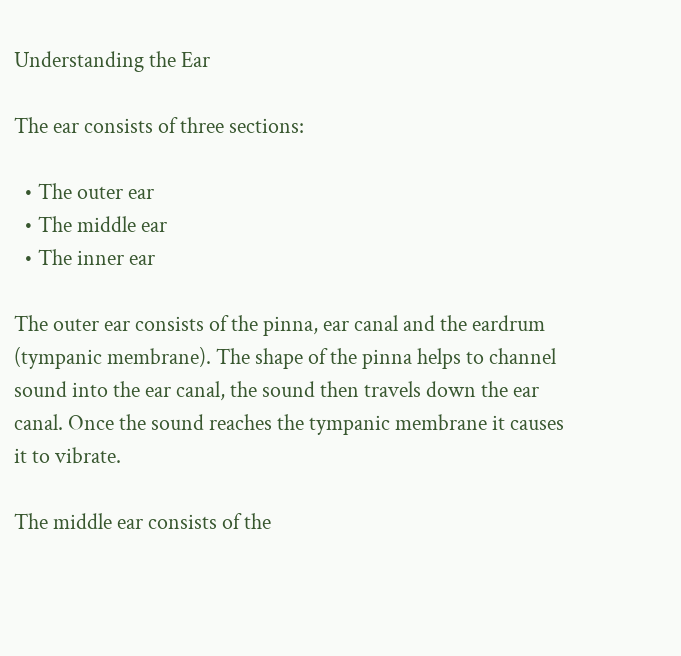Understanding the Ear

The ear consists of three sections:

  • The outer ear
  • The middle ear
  • The inner ear

The outer ear consists of the pinna, ear canal and the eardrum (tympanic membrane). The shape of the pinna helps to channel sound into the ear canal, the sound then travels down the ear canal. Once the sound reaches the tympanic membrane it causes it to vibrate.

The middle ear consists of the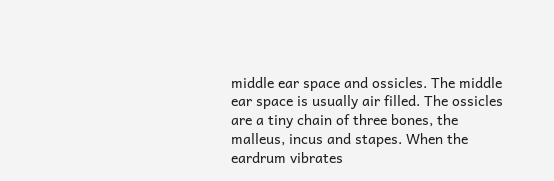middle ear space and ossicles. The middle ear space is usually air filled. The ossicles are a tiny chain of three bones, the malleus, incus and stapes. When the eardrum vibrates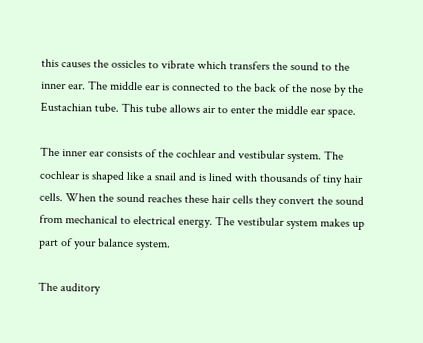this causes the ossicles to vibrate which transfers the sound to the inner ear. The middle ear is connected to the back of the nose by the Eustachian tube. This tube allows air to enter the middle ear space.

The inner ear consists of the cochlear and vestibular system. The cochlear is shaped like a snail and is lined with thousands of tiny hair cells. When the sound reaches these hair cells they convert the sound from mechanical to electrical energy. The vestibular system makes up part of your balance system.

The auditory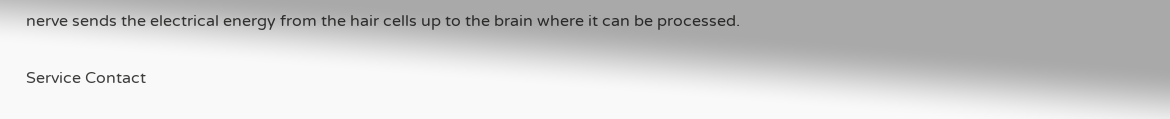nerve sends the electrical energy from the hair cells up to the brain where it can be processed.

Service Contact